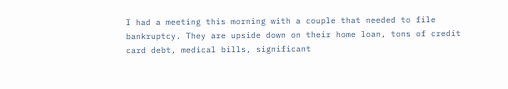I had a meeting this morning with a couple that needed to file bankruptcy. They are upside down on their home loan, tons of credit card debt, medical bills, significant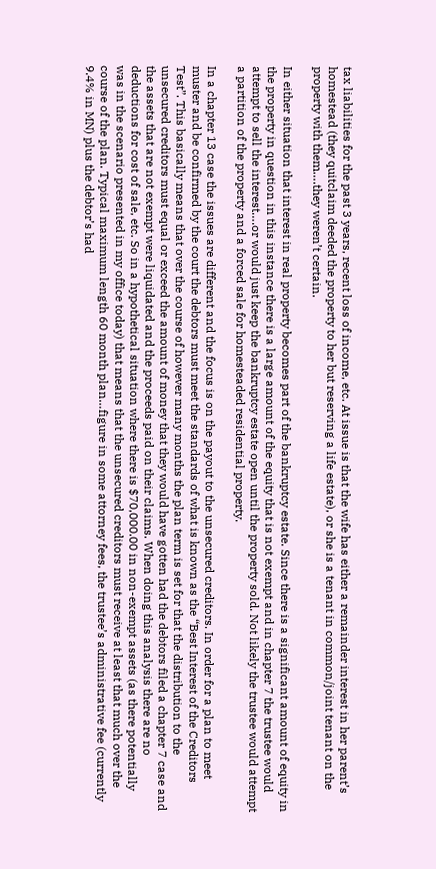tax liabilities for the past 3 years, recent loss of income, etc. At issue is that the wife has either a remainder interest in her parent’s homestead (they quitclaim deeded the property to her but reserving a life estate), or she is a tenant in common/joint tenant on the property with them….they weren’t certain.

In either situation that interest in real property becomes part of the bankruptcy estate. Since there is a significant amount of equity in the property in question in this instance there is a large amount of the equity that is not exempt and in chapter 7 the trustee would attempt to sell the interest….or would just keep the bankruptcy estate open until the property sold. Not likely the trustee would attempt a partition of the property and a forced sale for homesteaded residential property.

In a chapter 13 case the issues are different and the focus is on the payout to the unsecured creditors. In order for a plan to meet muster and be confirmed by the court the debtors must meet the standards of what is known as the “Best Interest of the Creditors Test”. This basically means that over the course of however many months the plan term is set for that the distribution to the unsecured creditors must equal or exceed the amount of money that they would have gotten had the debtors filed a chapter 7 case and the assets that are not exempt were liquidated and the proceeds paid on their claims. When doing this analysis there are no deductions for cost of sale, etc. So in a hypothetical situation where there is $70,000.00 in non-exempt assets (as there potentially was in the scenario presented in my office today) that means that the unsecured creditors must receive at least that much over the course of the plan. Typical maximum length 60 month plan…figure in some attorney fees, the trustee’s administrative fee (currently 9.4% in MN) plus the debtor’s had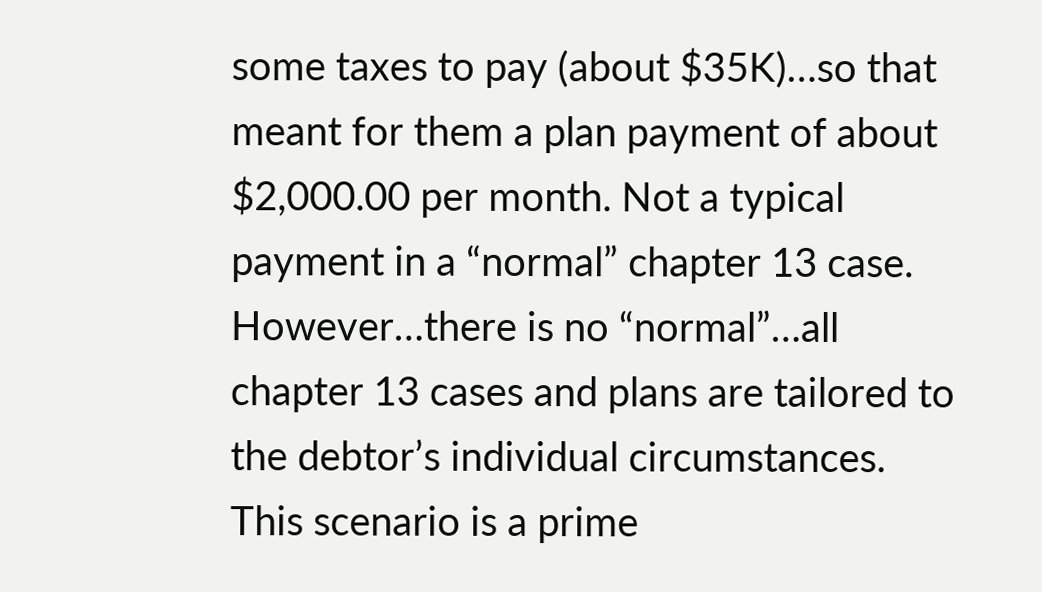some taxes to pay (about $35K)…so that meant for them a plan payment of about $2,000.00 per month. Not a typical payment in a “normal” chapter 13 case. However…there is no “normal”…all chapter 13 cases and plans are tailored to the debtor’s individual circumstances. This scenario is a prime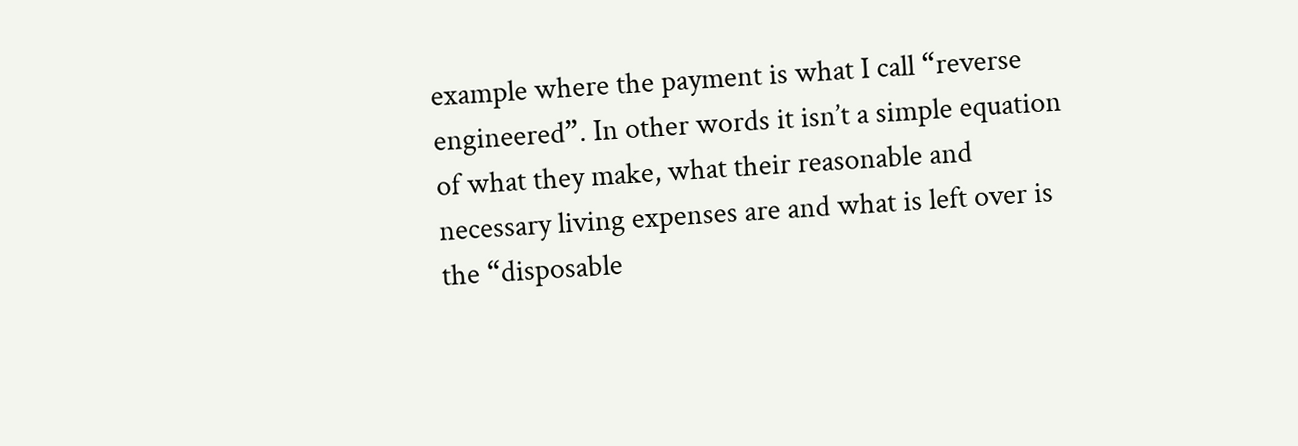example where the payment is what I call “reverse engineered”. In other words it isn’t a simple equation of what they make, what their reasonable and necessary living expenses are and what is left over is the “disposable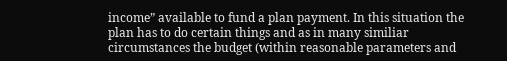income” available to fund a plan payment. In this situation the plan has to do certain things and as in many similiar circumstances the budget (within reasonable parameters and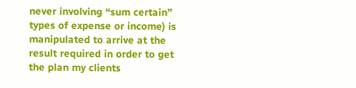never involving “sum certain” types of expense or income) is manipulated to arrive at the result required in order to get the plan my clients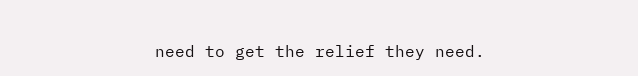need to get the relief they need.